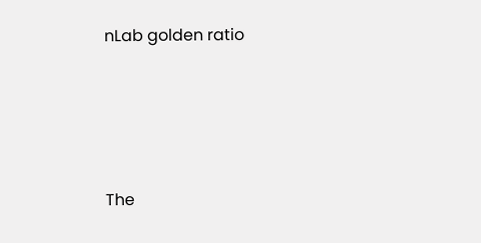nLab golden ratio




The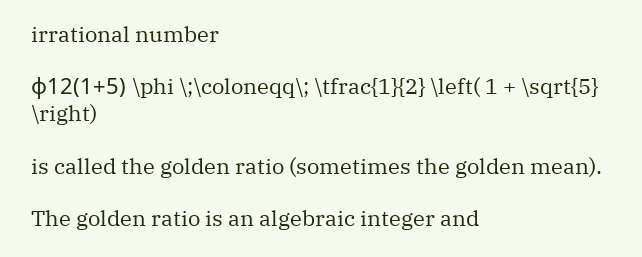irrational number

ϕ12(1+5) \phi \;\coloneqq\; \tfrac{1}{2} \left( 1 + \sqrt{5} \right)

is called the golden ratio (sometimes the golden mean).

The golden ratio is an algebraic integer and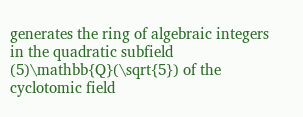generates the ring of algebraic integers in the quadratic subfield (5)\mathbb{Q}(\sqrt{5}) of the cyclotomic field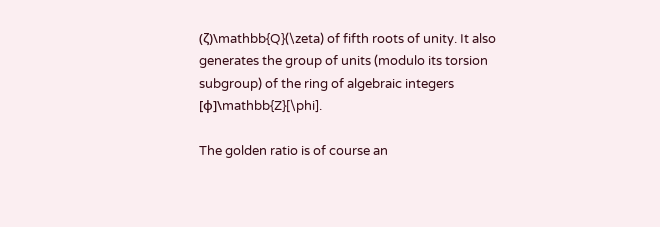(ζ)\mathbb{Q}(\zeta) of fifth roots of unity. It also generates the group of units (modulo its torsion subgroup) of the ring of algebraic integers [ϕ]\mathbb{Z}[\phi].

The golden ratio is of course an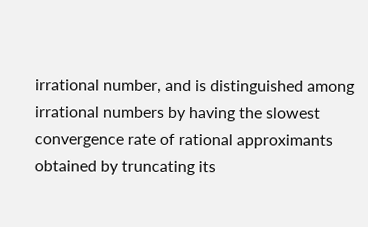irrational number, and is distinguished among irrational numbers by having the slowest convergence rate of rational approximants obtained by truncating its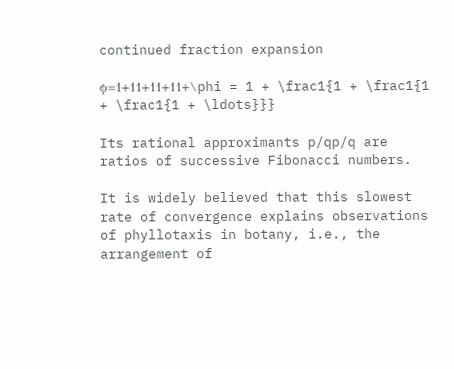continued fraction expansion

ϕ=1+11+11+11+\phi = 1 + \frac1{1 + \frac1{1 + \frac1{1 + \ldots}}}

Its rational approximants p/qp/q are ratios of successive Fibonacci numbers.

It is widely believed that this slowest rate of convergence explains observations of phyllotaxis in botany, i.e., the arrangement of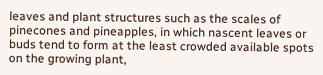leaves and plant structures such as the scales of pinecones and pineapples, in which nascent leaves or buds tend to form at the least crowded available spots on the growing plant,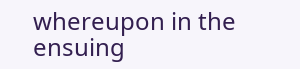whereupon in the ensuing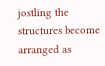jostling the structures become arranged as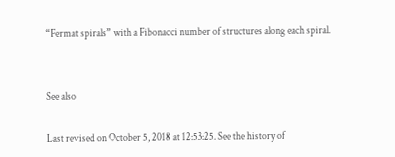“Fermat spirals” with a Fibonacci number of structures along each spiral.


See also

Last revised on October 5, 2018 at 12:53:25. See the history of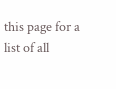this page for a list of all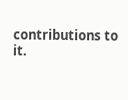contributions to it.